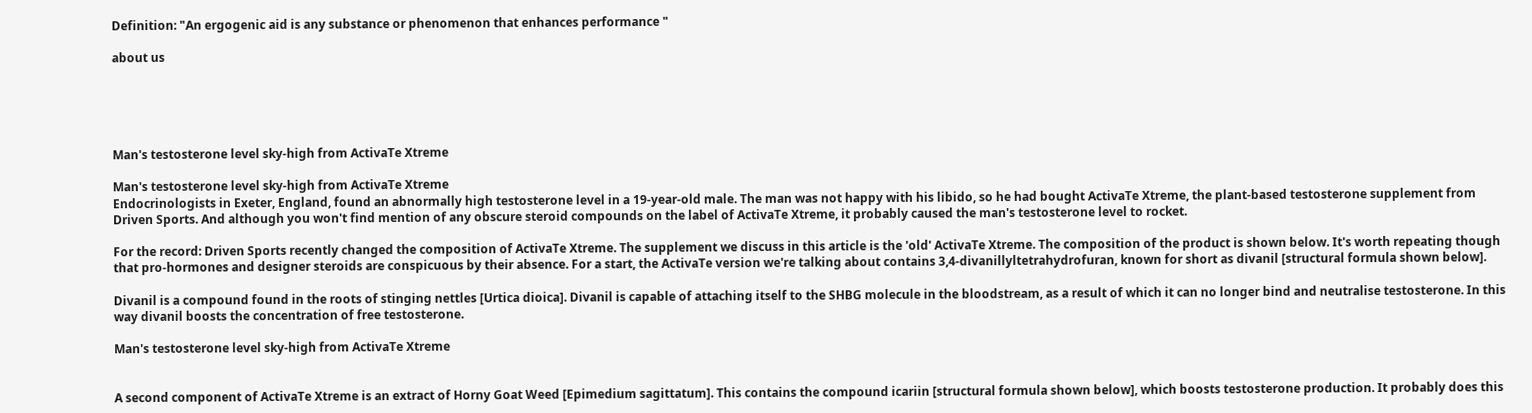Definition: "An ergogenic aid is any substance or phenomenon that enhances performance "

about us





Man's testosterone level sky-high from ActivaTe Xtreme

Man's testosterone level sky-high from ActivaTe Xtreme
Endocrinologists in Exeter, England, found an abnormally high testosterone level in a 19-year-old male. The man was not happy with his libido, so he had bought ActivaTe Xtreme, the plant-based testosterone supplement from Driven Sports. And although you won't find mention of any obscure steroid compounds on the label of ActivaTe Xtreme, it probably caused the man's testosterone level to rocket.

For the record: Driven Sports recently changed the composition of ActivaTe Xtreme. The supplement we discuss in this article is the 'old' ActivaTe Xtreme. The composition of the product is shown below. It's worth repeating though that pro-hormones and designer steroids are conspicuous by their absence. For a start, the ActivaTe version we're talking about contains 3,4-divanillyltetrahydrofuran, known for short as divanil [structural formula shown below].

Divanil is a compound found in the roots of stinging nettles [Urtica dioica]. Divanil is capable of attaching itself to the SHBG molecule in the bloodstream, as a result of which it can no longer bind and neutralise testosterone. In this way divanil boosts the concentration of free testosterone.

Man's testosterone level sky-high from ActivaTe Xtreme


A second component of ActivaTe Xtreme is an extract of Horny Goat Weed [Epimedium sagittatum]. This contains the compound icariin [structural formula shown below], which boosts testosterone production. It probably does this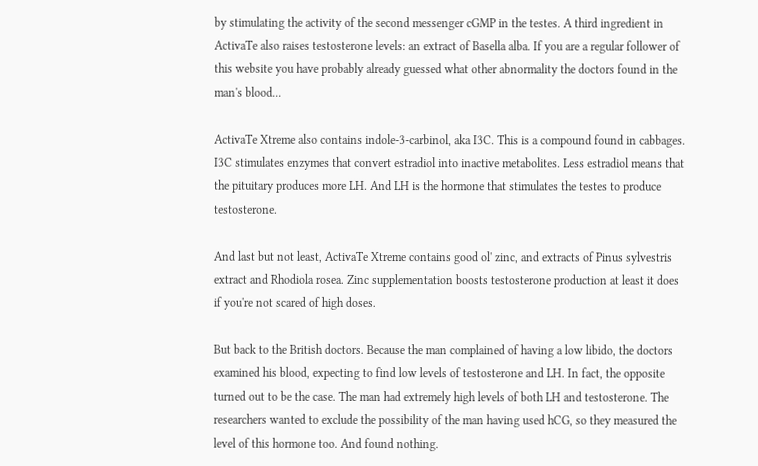by stimulating the activity of the second messenger cGMP in the testes. A third ingredient in ActivaTe also raises testosterone levels: an extract of Basella alba. If you are a regular follower of this website you have probably already guessed what other abnormality the doctors found in the man's blood...

ActivaTe Xtreme also contains indole-3-carbinol, aka I3C. This is a compound found in cabbages. I3C stimulates enzymes that convert estradiol into inactive metabolites. Less estradiol means that the pituitary produces more LH. And LH is the hormone that stimulates the testes to produce testosterone.

And last but not least, ActivaTe Xtreme contains good ol' zinc, and extracts of Pinus sylvestris extract and Rhodiola rosea. Zinc supplementation boosts testosterone production at least it does if you're not scared of high doses.

But back to the British doctors. Because the man complained of having a low libido, the doctors examined his blood, expecting to find low levels of testosterone and LH. In fact, the opposite turned out to be the case. The man had extremely high levels of both LH and testosterone. The researchers wanted to exclude the possibility of the man having used hCG, so they measured the level of this hormone too. And found nothing.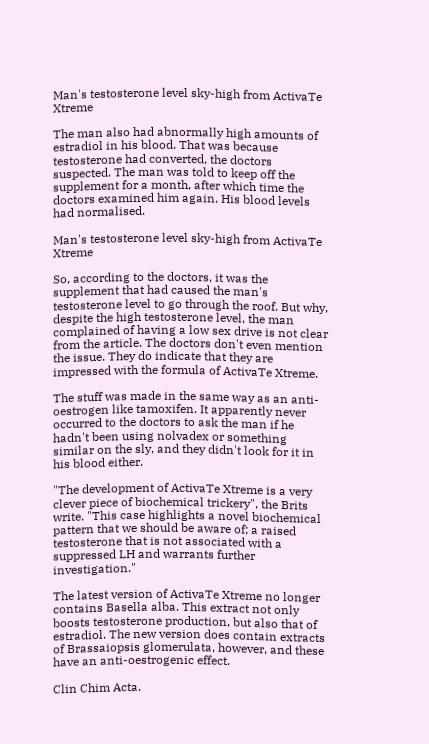Man's testosterone level sky-high from ActivaTe Xtreme

The man also had abnormally high amounts of estradiol in his blood. That was because testosterone had converted, the doctors suspected. The man was told to keep off the supplement for a month, after which time the doctors examined him again. His blood levels had normalised.

Man's testosterone level sky-high from ActivaTe Xtreme

So, according to the doctors, it was the supplement that had caused the man's testosterone level to go through the roof. But why, despite the high testosterone level, the man complained of having a low sex drive is not clear from the article. The doctors don't even mention the issue. They do indicate that they are impressed with the formula of ActivaTe Xtreme.

The stuff was made in the same way as an anti-oestrogen like tamoxifen. It apparently never occurred to the doctors to ask the man if he hadn't been using nolvadex or something similar on the sly, and they didn't look for it in his blood either.

"The development of ActivaTe Xtreme is a very clever piece of biochemical trickery", the Brits write. "This case highlights a novel biochemical pattern that we should be aware of; a raised testosterone that is not associated with a suppressed LH and warrants further investigation."

The latest version of ActivaTe Xtreme no longer contains Basella alba. This extract not only boosts testosterone production, but also that of estradiol. The new version does contain extracts of Brassaiopsis glomerulata, however, and these have an anti-oestrogenic effect.

Clin Chim Acta.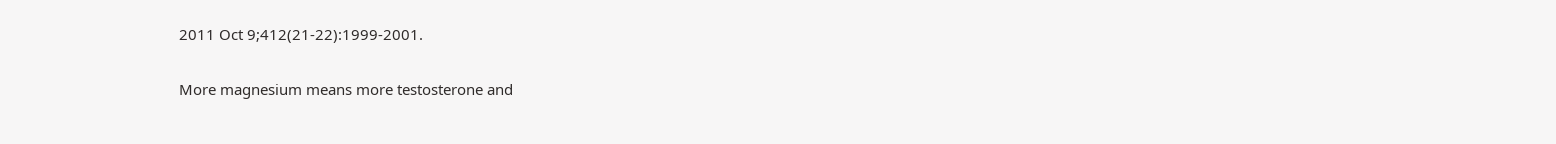2011 Oct 9;412(21-22):1999-2001.

More magnesium means more testosterone and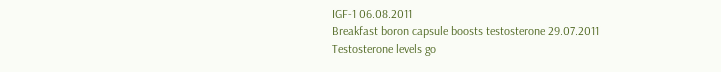IGF-1 06.08.2011
Breakfast boron capsule boosts testosterone 29.07.2011
Testosterone levels go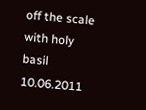off the scale with holy basil 10.06.2011